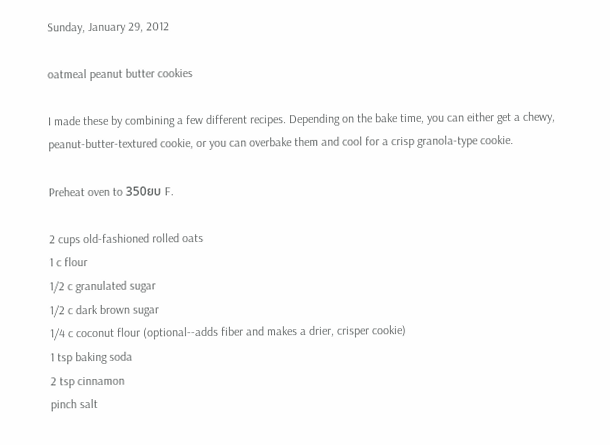Sunday, January 29, 2012

oatmeal peanut butter cookies

I made these by combining a few different recipes. Depending on the bake time, you can either get a chewy, peanut-butter-textured cookie, or you can overbake them and cool for a crisp granola-type cookie.

Preheat oven to 350ยบ F.

2 cups old-fashioned rolled oats
1 c flour
1/2 c granulated sugar
1/2 c dark brown sugar
1/4 c coconut flour (optional--adds fiber and makes a drier, crisper cookie)
1 tsp baking soda
2 tsp cinnamon
pinch salt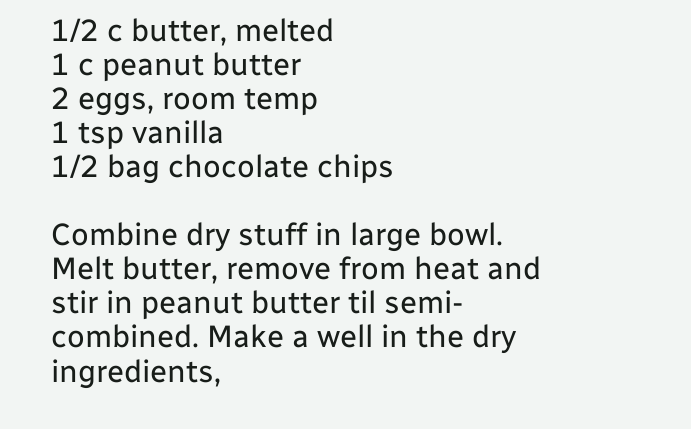1/2 c butter, melted
1 c peanut butter
2 eggs, room temp
1 tsp vanilla
1/2 bag chocolate chips

Combine dry stuff in large bowl. Melt butter, remove from heat and stir in peanut butter til semi-combined. Make a well in the dry ingredients,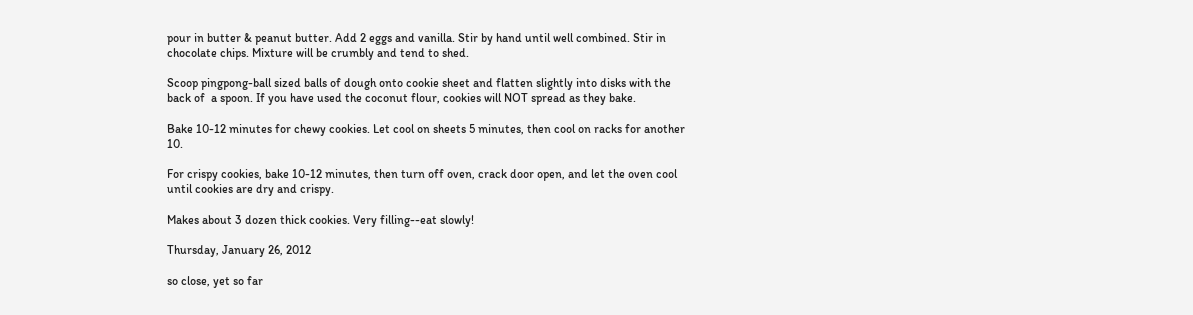pour in butter & peanut butter. Add 2 eggs and vanilla. Stir by hand until well combined. Stir in chocolate chips. Mixture will be crumbly and tend to shed.

Scoop pingpong-ball sized balls of dough onto cookie sheet and flatten slightly into disks with the back of  a spoon. If you have used the coconut flour, cookies will NOT spread as they bake.

Bake 10-12 minutes for chewy cookies. Let cool on sheets 5 minutes, then cool on racks for another 10.

For crispy cookies, bake 10-12 minutes, then turn off oven, crack door open, and let the oven cool until cookies are dry and crispy.

Makes about 3 dozen thick cookies. Very filling--eat slowly!

Thursday, January 26, 2012

so close, yet so far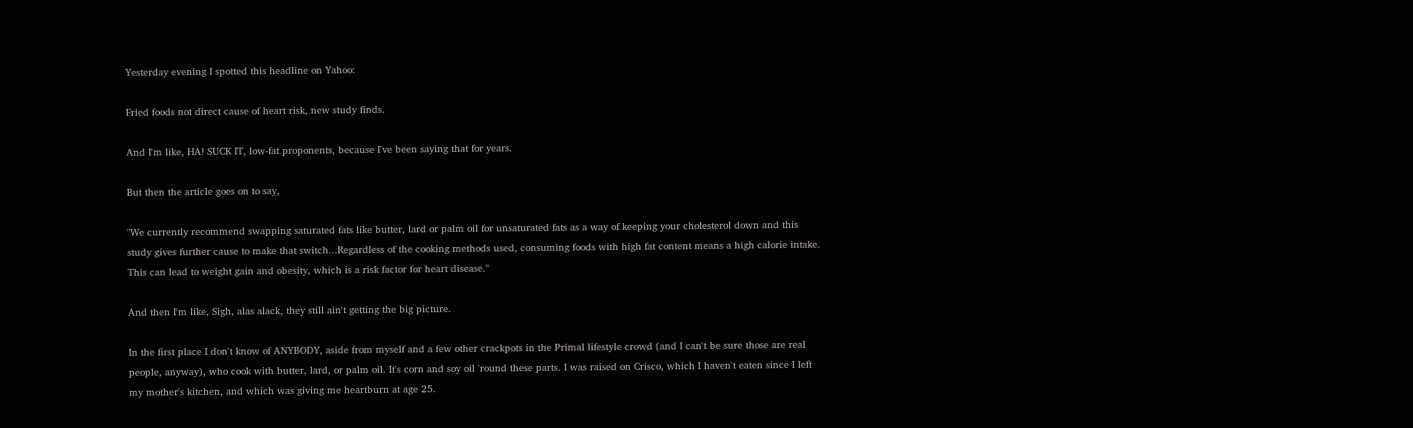Yesterday evening I spotted this headline on Yahoo:

Fried foods not direct cause of heart risk, new study finds.

And I'm like, HA! SUCK IT, low-fat proponents, because I've been saying that for years.

But then the article goes on to say,

"We currently recommend swapping saturated fats like butter, lard or palm oil for unsaturated fats as a way of keeping your cholesterol down and this study gives further cause to make that switch...Regardless of the cooking methods used, consuming foods with high fat content means a high calorie intake. This can lead to weight gain and obesity, which is a risk factor for heart disease."

And then I'm like, Sigh, alas alack, they still ain't getting the big picture.

In the first place I don't know of ANYBODY, aside from myself and a few other crackpots in the Primal lifestyle crowd (and I can't be sure those are real people, anyway), who cook with butter, lard, or palm oil. It's corn and soy oil 'round these parts. I was raised on Crisco, which I haven't eaten since I left my mother's kitchen, and which was giving me heartburn at age 25.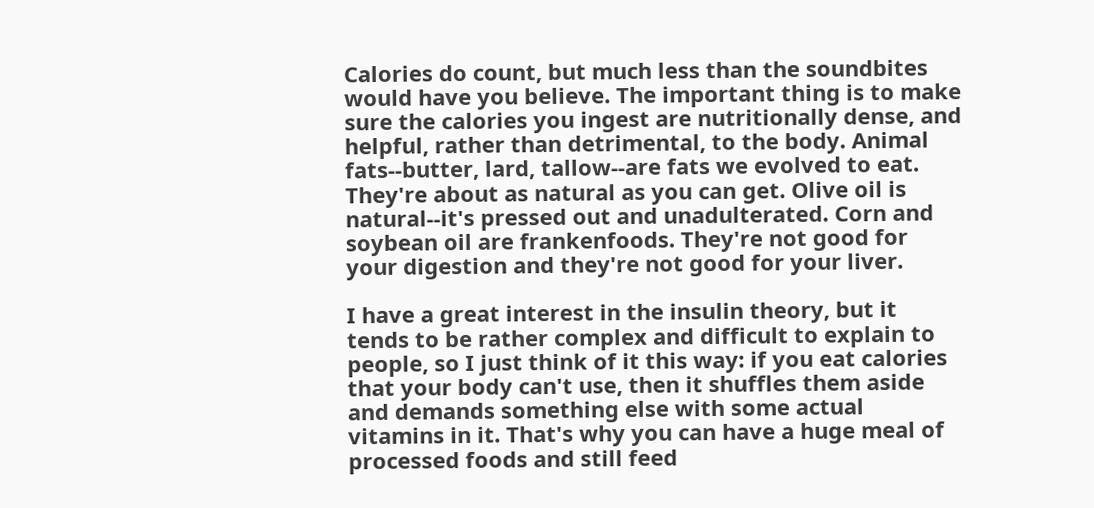Calories do count, but much less than the soundbites would have you believe. The important thing is to make sure the calories you ingest are nutritionally dense, and helpful, rather than detrimental, to the body. Animal fats--butter, lard, tallow--are fats we evolved to eat. They're about as natural as you can get. Olive oil is natural--it's pressed out and unadulterated. Corn and soybean oil are frankenfoods. They're not good for your digestion and they're not good for your liver.

I have a great interest in the insulin theory, but it tends to be rather complex and difficult to explain to people, so I just think of it this way: if you eat calories that your body can't use, then it shuffles them aside and demands something else with some actual vitamins in it. That's why you can have a huge meal of processed foods and still feed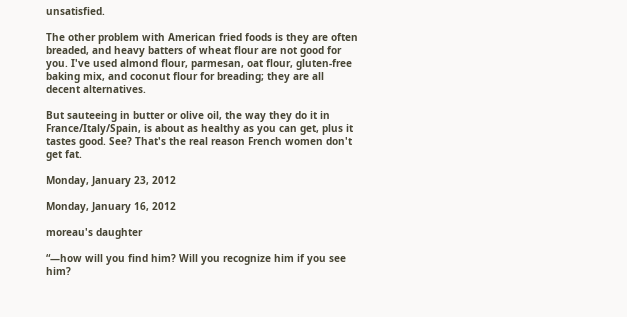unsatisfied.

The other problem with American fried foods is they are often breaded, and heavy batters of wheat flour are not good for you. I've used almond flour, parmesan, oat flour, gluten-free baking mix, and coconut flour for breading; they are all decent alternatives.

But sauteeing in butter or olive oil, the way they do it in France/Italy/Spain, is about as healthy as you can get, plus it tastes good. See? That's the real reason French women don't get fat.

Monday, January 23, 2012

Monday, January 16, 2012

moreau's daughter

“—how will you find him? Will you recognize him if you see him?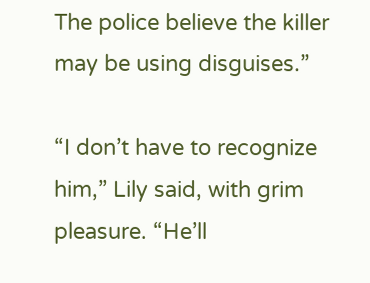The police believe the killer may be using disguises.”

“I don’t have to recognize him,” Lily said, with grim pleasure. “He’ll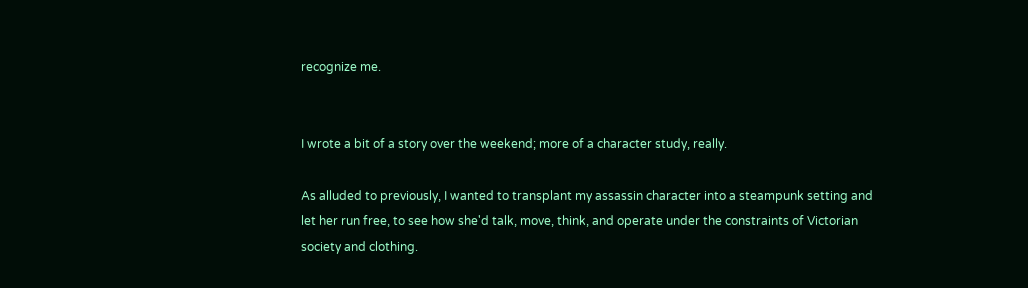recognize me.


I wrote a bit of a story over the weekend; more of a character study, really.

As alluded to previously, I wanted to transplant my assassin character into a steampunk setting and let her run free, to see how she'd talk, move, think, and operate under the constraints of Victorian society and clothing.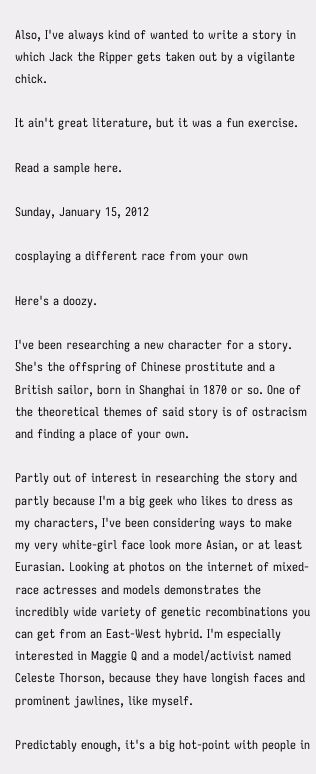Also, I've always kind of wanted to write a story in which Jack the Ripper gets taken out by a vigilante chick.

It ain't great literature, but it was a fun exercise.

Read a sample here.

Sunday, January 15, 2012

cosplaying a different race from your own

Here's a doozy.

I've been researching a new character for a story. She's the offspring of Chinese prostitute and a British sailor, born in Shanghai in 1870 or so. One of the theoretical themes of said story is of ostracism and finding a place of your own.

Partly out of interest in researching the story and partly because I'm a big geek who likes to dress as my characters, I've been considering ways to make my very white-girl face look more Asian, or at least Eurasian. Looking at photos on the internet of mixed-race actresses and models demonstrates the incredibly wide variety of genetic recombinations you can get from an East-West hybrid. I'm especially interested in Maggie Q and a model/activist named Celeste Thorson, because they have longish faces and prominent jawlines, like myself.

Predictably enough, it's a big hot-point with people in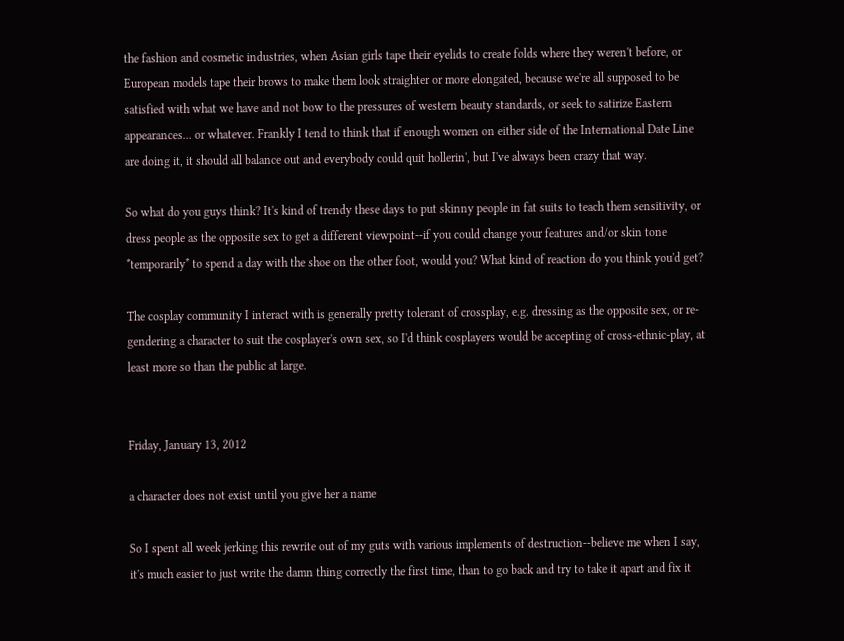the fashion and cosmetic industries, when Asian girls tape their eyelids to create folds where they weren't before, or European models tape their brows to make them look straighter or more elongated, because we're all supposed to be satisfied with what we have and not bow to the pressures of western beauty standards, or seek to satirize Eastern appearances... or whatever. Frankly I tend to think that if enough women on either side of the International Date Line are doing it, it should all balance out and everybody could quit hollerin', but I've always been crazy that way.

So what do you guys think? It's kind of trendy these days to put skinny people in fat suits to teach them sensitivity, or dress people as the opposite sex to get a different viewpoint--if you could change your features and/or skin tone *temporarily* to spend a day with the shoe on the other foot, would you? What kind of reaction do you think you'd get?

The cosplay community I interact with is generally pretty tolerant of crossplay, e.g. dressing as the opposite sex, or re-gendering a character to suit the cosplayer's own sex, so I'd think cosplayers would be accepting of cross-ethnic-play, at least more so than the public at large.


Friday, January 13, 2012

a character does not exist until you give her a name

So I spent all week jerking this rewrite out of my guts with various implements of destruction--believe me when I say, it's much easier to just write the damn thing correctly the first time, than to go back and try to take it apart and fix it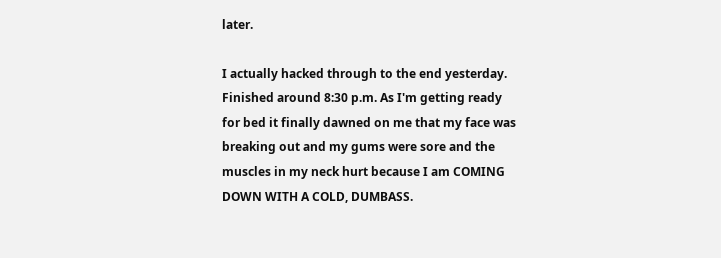later.

I actually hacked through to the end yesterday. Finished around 8:30 p.m. As I'm getting ready for bed it finally dawned on me that my face was breaking out and my gums were sore and the muscles in my neck hurt because I am COMING DOWN WITH A COLD, DUMBASS.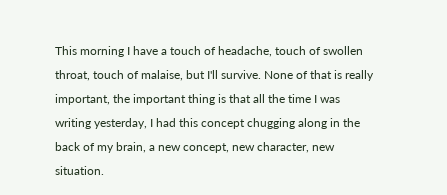This morning I have a touch of headache, touch of swollen throat, touch of malaise, but I'll survive. None of that is really important, the important thing is that all the time I was writing yesterday, I had this concept chugging along in the back of my brain, a new concept, new character, new situation.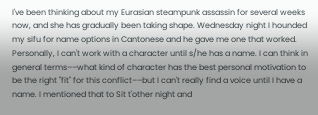I've been thinking about my Eurasian steampunk assassin for several weeks now, and she has gradually been taking shape. Wednesday night I hounded my sifu for name options in Cantonese and he gave me one that worked. Personally, I can't work with a character until s/he has a name. I can think in general terms––what kind of character has the best personal motivation to be the right "fit" for this conflict––but I can't really find a voice until I have a name. I mentioned that to Sit t'other night and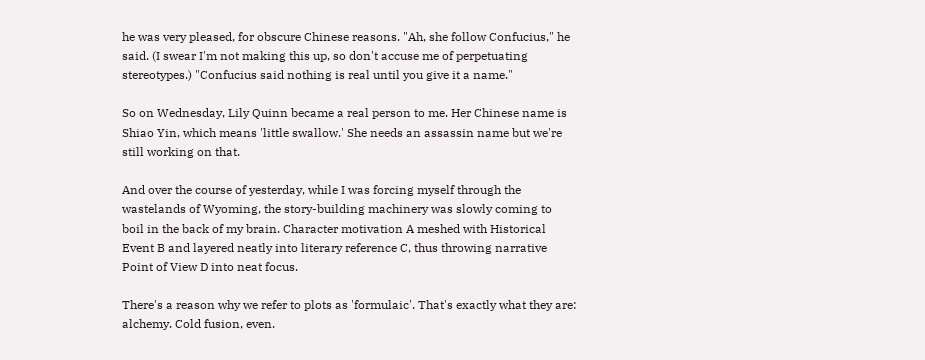he was very pleased, for obscure Chinese reasons. "Ah, she follow Confucius," he said. (I swear I'm not making this up, so don't accuse me of perpetuating stereotypes.) "Confucius said nothing is real until you give it a name."

So on Wednesday, Lily Quinn became a real person to me. Her Chinese name is Shiao Yin, which means 'little swallow.' She needs an assassin name but we're still working on that.

And over the course of yesterday, while I was forcing myself through the wastelands of Wyoming, the story-building machinery was slowly coming to boil in the back of my brain. Character motivation A meshed with Historical Event B and layered neatly into literary reference C, thus throwing narrative Point of View D into neat focus.

There's a reason why we refer to plots as 'formulaic'. That's exactly what they are: alchemy. Cold fusion, even.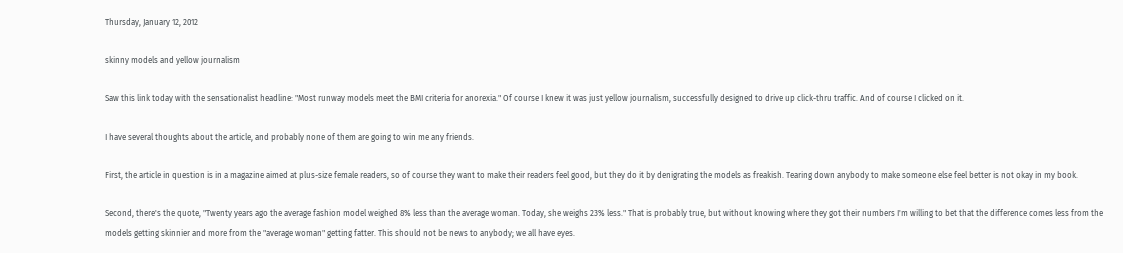Thursday, January 12, 2012

skinny models and yellow journalism

Saw this link today with the sensationalist headline: "Most runway models meet the BMI criteria for anorexia." Of course I knew it was just yellow journalism, successfully designed to drive up click-thru traffic. And of course I clicked on it.

I have several thoughts about the article, and probably none of them are going to win me any friends.

First, the article in question is in a magazine aimed at plus-size female readers, so of course they want to make their readers feel good, but they do it by denigrating the models as freakish. Tearing down anybody to make someone else feel better is not okay in my book.

Second, there's the quote, "Twenty years ago the average fashion model weighed 8% less than the average woman. Today, she weighs 23% less." That is probably true, but without knowing where they got their numbers I'm willing to bet that the difference comes less from the models getting skinnier and more from the "average woman" getting fatter. This should not be news to anybody; we all have eyes.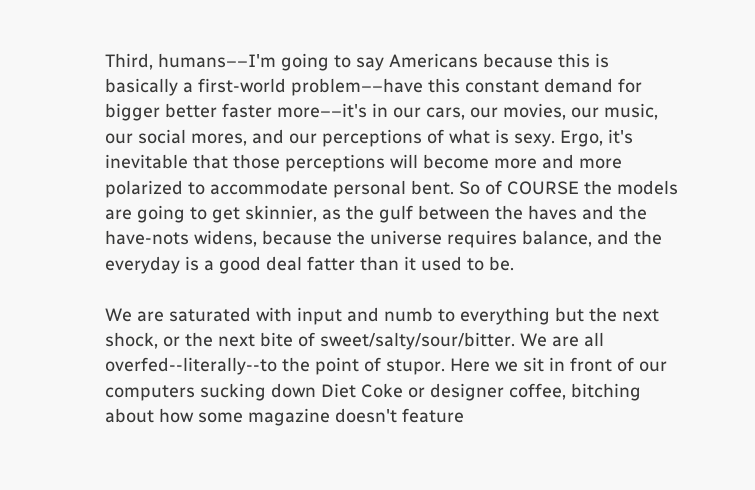Third, humans––I'm going to say Americans because this is basically a first-world problem––have this constant demand for bigger better faster more––it's in our cars, our movies, our music, our social mores, and our perceptions of what is sexy. Ergo, it's inevitable that those perceptions will become more and more polarized to accommodate personal bent. So of COURSE the models are going to get skinnier, as the gulf between the haves and the have-nots widens, because the universe requires balance, and the everyday is a good deal fatter than it used to be.

We are saturated with input and numb to everything but the next shock, or the next bite of sweet/salty/sour/bitter. We are all overfed--literally--to the point of stupor. Here we sit in front of our computers sucking down Diet Coke or designer coffee, bitching about how some magazine doesn't feature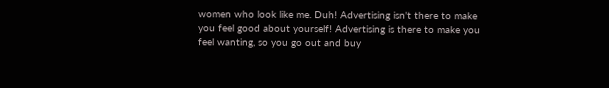women who look like me. Duh! Advertising isn't there to make you feel good about yourself! Advertising is there to make you feel wanting, so you go out and buy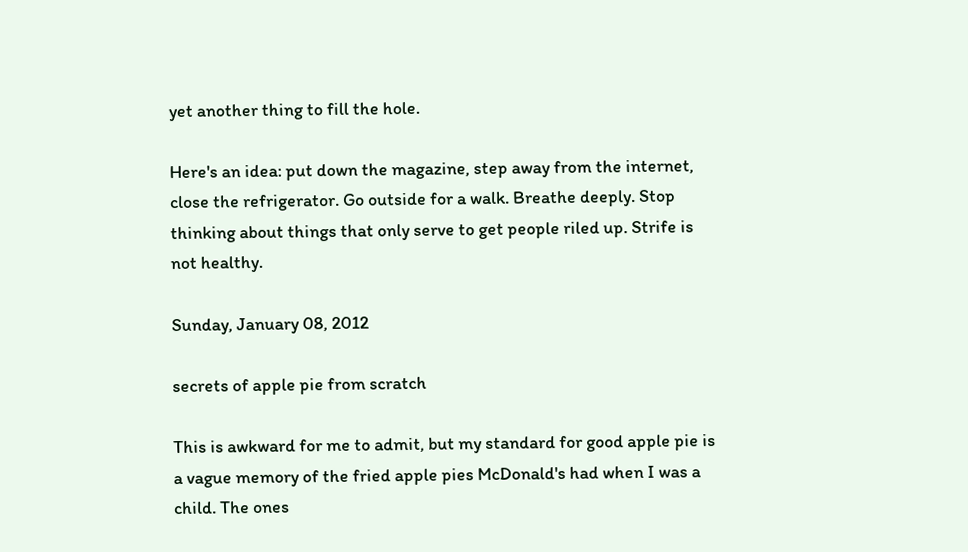yet another thing to fill the hole.

Here's an idea: put down the magazine, step away from the internet, close the refrigerator. Go outside for a walk. Breathe deeply. Stop thinking about things that only serve to get people riled up. Strife is not healthy.

Sunday, January 08, 2012

secrets of apple pie from scratch

This is awkward for me to admit, but my standard for good apple pie is a vague memory of the fried apple pies McDonald's had when I was a child. The ones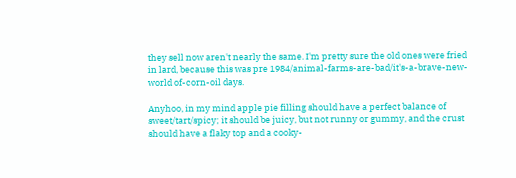they sell now aren't nearly the same. I'm pretty sure the old ones were fried in lard, because this was pre 1984/animal-farms-are-bad/it's-a-brave-new-world of-corn-oil days.

Anyhoo, in my mind apple pie filling should have a perfect balance of sweet/tart/spicy; it should be juicy, but not runny or gummy, and the crust should have a flaky top and a cooky-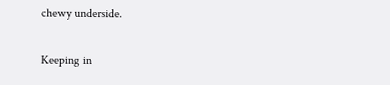chewy underside.

Keeping in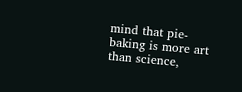mind that pie-baking is more art than science,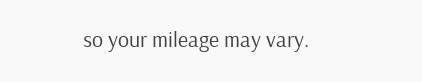so your mileage may vary.